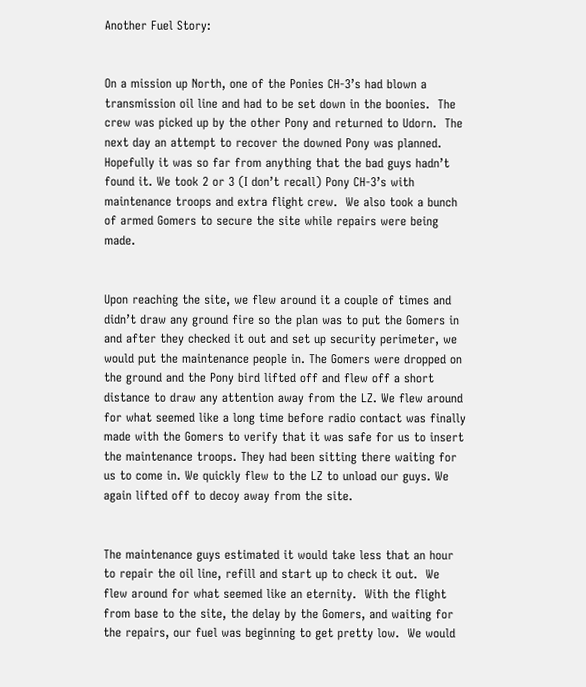Another Fuel Story:


On a mission up North, one of the Ponies CH-3’s had blown a transmission oil line and had to be set down in the boonies.  The crew was picked up by the other Pony and returned to Udorn.  The next day an attempt to recover the downed Pony was planned.  Hopefully it was so far from anything that the bad guys hadn’t found it. We took 2 or 3 (I don’t recall) Pony CH-3’s with maintenance troops and extra flight crew.  We also took a bunch of armed Gomers to secure the site while repairs were being made.


Upon reaching the site, we flew around it a couple of times and didn’t draw any ground fire so the plan was to put the Gomers in and after they checked it out and set up security perimeter, we would put the maintenance people in. The Gomers were dropped on the ground and the Pony bird lifted off and flew off a short distance to draw any attention away from the LZ. We flew around for what seemed like a long time before radio contact was finally made with the Gomers to verify that it was safe for us to insert the maintenance troops. They had been sitting there waiting for us to come in. We quickly flew to the LZ to unload our guys. We again lifted off to decoy away from the site.


The maintenance guys estimated it would take less that an hour to repair the oil line, refill and start up to check it out.  We flew around for what seemed like an eternity.  With the flight from base to the site, the delay by the Gomers, and waiting for the repairs, our fuel was beginning to get pretty low.  We would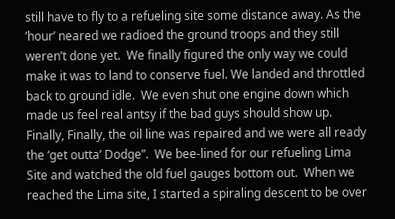still have to fly to a refueling site some distance away. As the ’hour’ neared we radioed the ground troops and they still weren’t done yet.  We finally figured the only way we could make it was to land to conserve fuel. We landed and throttled back to ground idle.  We even shut one engine down which made us feel real antsy if the bad guys should show up.  Finally, Finally, the oil line was repaired and we were all ready the ‘get outta’ Dodge”.  We bee-lined for our refueling Lima Site and watched the old fuel gauges bottom out.  When we reached the Lima site, I started a spiraling descent to be over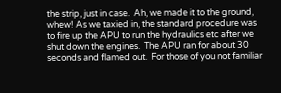the strip, just in case.  Ah, we made it to the ground, whew! As we taxied in, the standard procedure was to fire up the APU to run the hydraulics etc after we shut down the engines.  The APU ran for about 30 seconds and flamed out.  For those of you not familiar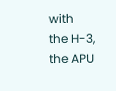with the H-3, the APU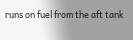runs on fuel from the aft tank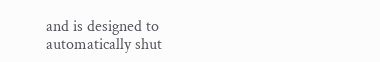and is designed to automatically shut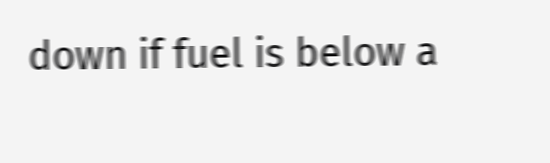down if fuel is below a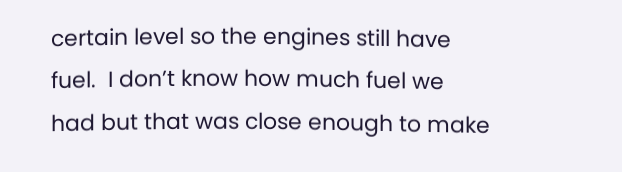certain level so the engines still have fuel.  I don’t know how much fuel we had but that was close enough to make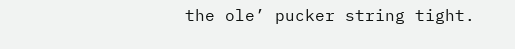the ole’ pucker string tight.